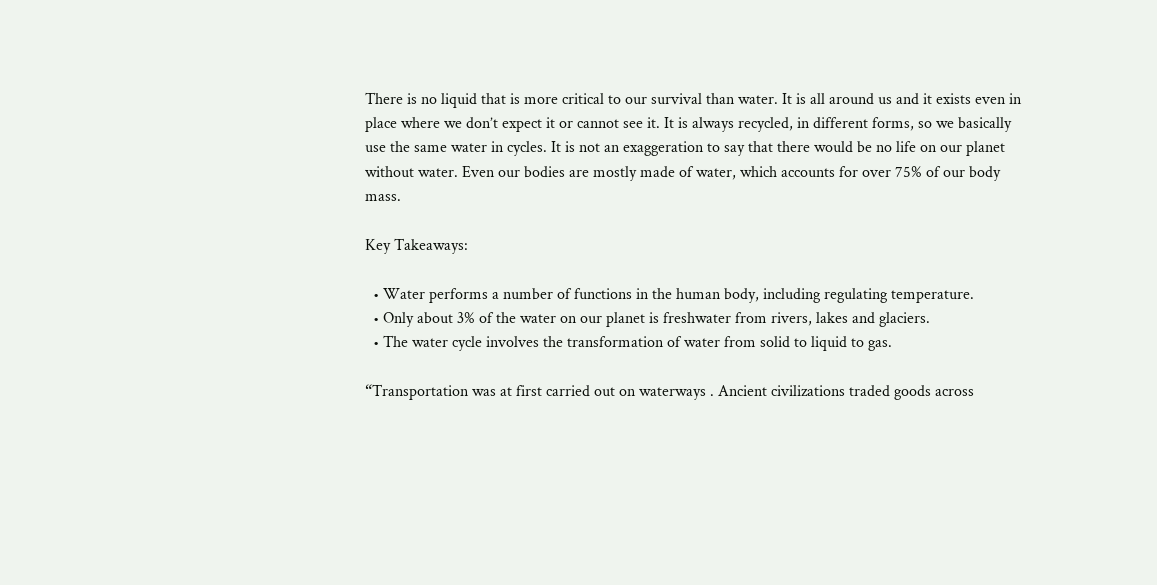There is no liquid that is more critical to our survival than water. It is all around us and it exists even in place where we don’t expect it or cannot see it. It is always recycled, in different forms, so we basically use the same water in cycles. It is not an exaggeration to say that there would be no life on our planet without water. Even our bodies are mostly made of water, which accounts for over 75% of our body mass.

Key Takeaways:

  • Water performs a number of functions in the human body, including regulating temperature.
  • Only about 3% of the water on our planet is freshwater from rivers, lakes and glaciers.
  • The water cycle involves the transformation of water from solid to liquid to gas.

“Transportation was at first carried out on waterways . Ancient civilizations traded goods across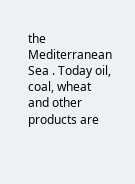the Mediterranean Sea . Today oil, coal, wheat and other products are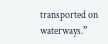transported on waterways.”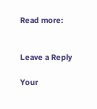Read more:


Leave a Reply

Your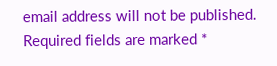email address will not be published. Required fields are marked *